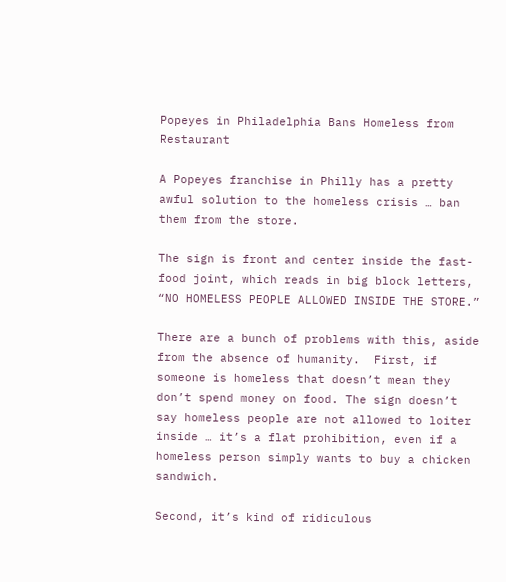Popeyes in Philadelphia Bans Homeless from Restaurant

A Popeyes franchise in Philly has a pretty awful solution to the homeless crisis … ban them from the store.

The sign is front and center inside the fast-food joint, which reads in big block letters, “NO HOMELESS PEOPLE ALLOWED INSIDE THE STORE.”

There are a bunch of problems with this, aside from the absence of humanity.  First, if someone is homeless that doesn’t mean they don’t spend money on food. The sign doesn’t say homeless people are not allowed to loiter inside … it’s a flat prohibition, even if a homeless person simply wants to buy a chicken sandwich.

Second, it’s kind of ridiculous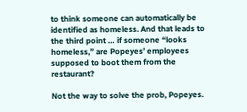to think someone can automatically be identified as homeless. And that leads to the third point … if someone “looks homeless,” are Popeyes’ employees supposed to boot them from the restaurant?

Not the way to solve the prob, Popeyes.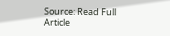Source: Read Full Article